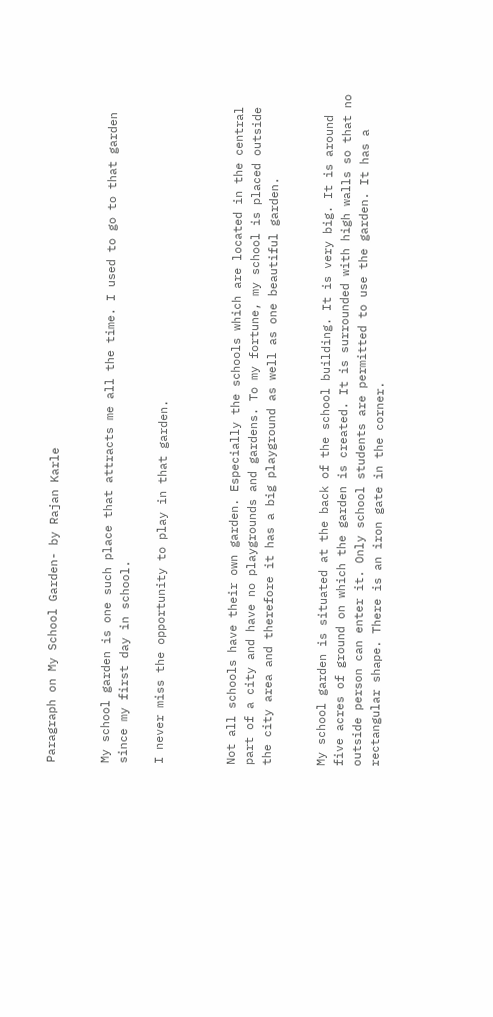Paragraph on My School Garden- by Rajan Karle


My school garden is one such place that attracts me all the time. I used to go to that garden since my first day in school.

I never miss the opportunity to play in that garden.



Not all schools have their own garden. Especially the schools which are located in the central part of a city and have no playgrounds and gardens. To my fortune, my school is placed outside the city area and therefore it has a big playground as well as one beautiful garden.


My school garden is situated at the back of the school building. It is very big. It is around five acres of ground on which the garden is created. It is surrounded with high walls so that no outside person can enter it. Only school students are permitted to use the garden. It has a rectangular shape. There is an iron gate in the corner.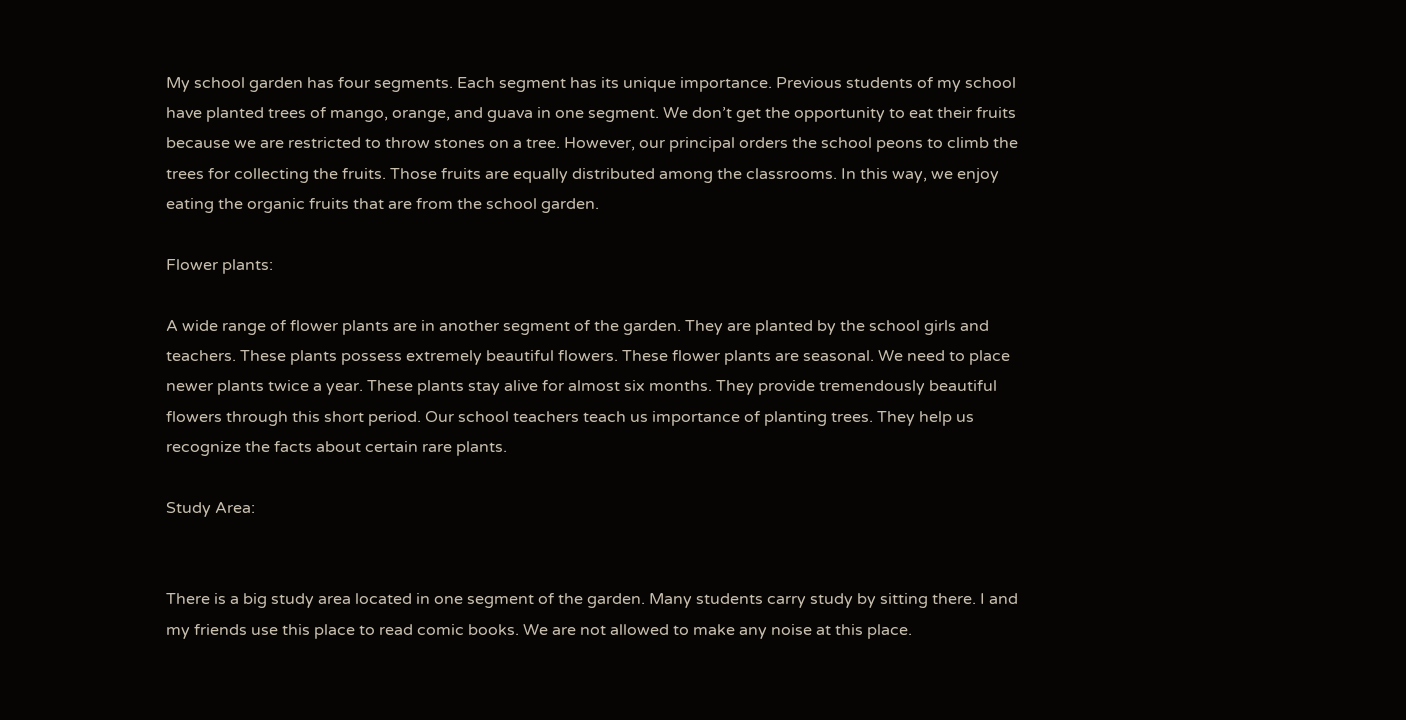My school garden has four segments. Each segment has its unique importance. Previous students of my school have planted trees of mango, orange, and guava in one segment. We don’t get the opportunity to eat their fruits because we are restricted to throw stones on a tree. However, our principal orders the school peons to climb the trees for collecting the fruits. Those fruits are equally distributed among the classrooms. In this way, we enjoy eating the organic fruits that are from the school garden.

Flower plants:

A wide range of flower plants are in another segment of the garden. They are planted by the school girls and teachers. These plants possess extremely beautiful flowers. These flower plants are seasonal. We need to place newer plants twice a year. These plants stay alive for almost six months. They provide tremendously beautiful flowers through this short period. Our school teachers teach us importance of planting trees. They help us recognize the facts about certain rare plants.

Study Area:


There is a big study area located in one segment of the garden. Many students carry study by sitting there. I and my friends use this place to read comic books. We are not allowed to make any noise at this place.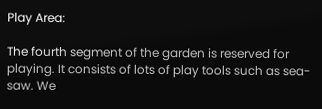Play Area:

The fourth segment of the garden is reserved for playing. It consists of lots of play tools such as sea-saw. We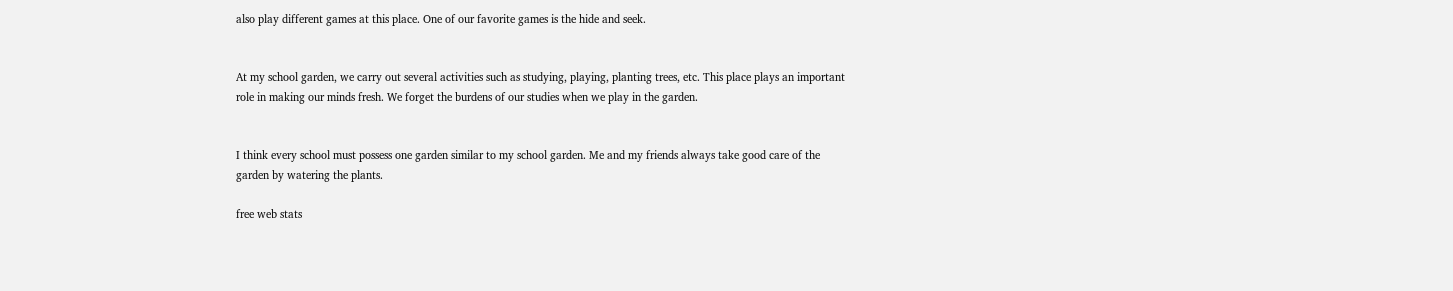also play different games at this place. One of our favorite games is the hide and seek.


At my school garden, we carry out several activities such as studying, playing, planting trees, etc. This place plays an important role in making our minds fresh. We forget the burdens of our studies when we play in the garden.


I think every school must possess one garden similar to my school garden. Me and my friends always take good care of the garden by watering the plants.

free web stats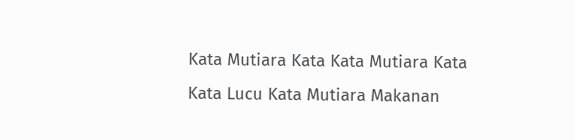Kata Mutiara Kata Kata Mutiara Kata Kata Lucu Kata Mutiara Makanan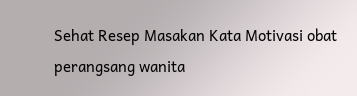Sehat Resep Masakan Kata Motivasi obat perangsang wanita